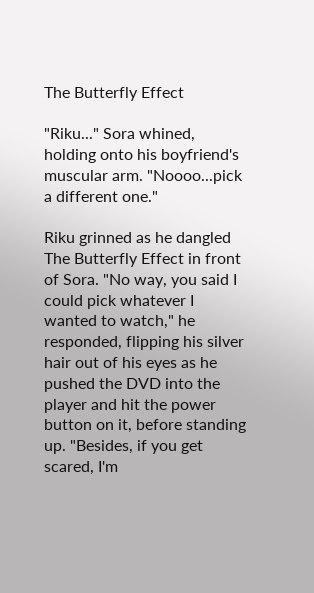The Butterfly Effect

"Riku..." Sora whined, holding onto his boyfriend's muscular arm. "Noooo...pick a different one."

Riku grinned as he dangled The Butterfly Effect in front of Sora. "No way, you said I could pick whatever I wanted to watch," he responded, flipping his silver hair out of his eyes as he pushed the DVD into the player and hit the power button on it, before standing up. "Besides, if you get scared, I'm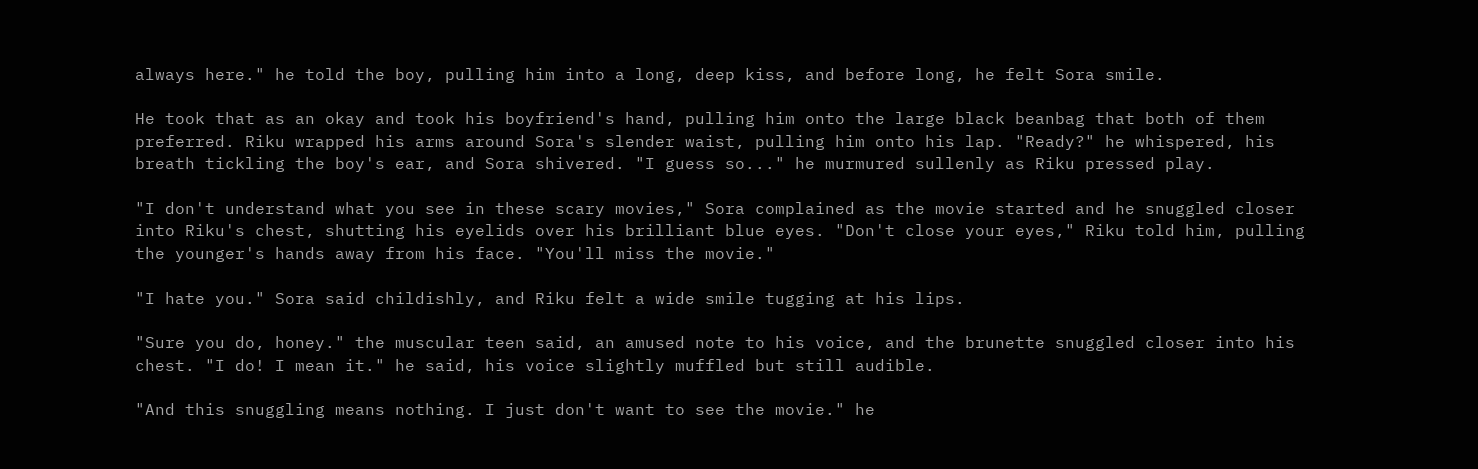always here." he told the boy, pulling him into a long, deep kiss, and before long, he felt Sora smile.

He took that as an okay and took his boyfriend's hand, pulling him onto the large black beanbag that both of them preferred. Riku wrapped his arms around Sora's slender waist, pulling him onto his lap. "Ready?" he whispered, his breath tickling the boy's ear, and Sora shivered. "I guess so..." he murmured sullenly as Riku pressed play.

"I don't understand what you see in these scary movies," Sora complained as the movie started and he snuggled closer into Riku's chest, shutting his eyelids over his brilliant blue eyes. "Don't close your eyes," Riku told him, pulling the younger's hands away from his face. "You'll miss the movie."

"I hate you." Sora said childishly, and Riku felt a wide smile tugging at his lips.

"Sure you do, honey." the muscular teen said, an amused note to his voice, and the brunette snuggled closer into his chest. "I do! I mean it." he said, his voice slightly muffled but still audible.

"And this snuggling means nothing. I just don't want to see the movie." he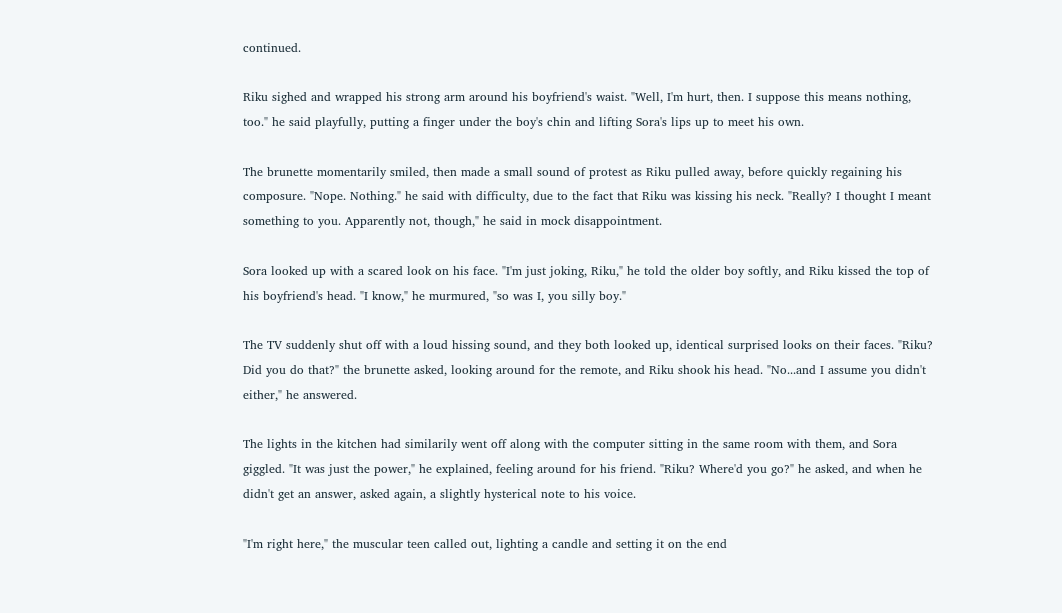continued.

Riku sighed and wrapped his strong arm around his boyfriend's waist. "Well, I'm hurt, then. I suppose this means nothing, too." he said playfully, putting a finger under the boy's chin and lifting Sora's lips up to meet his own.

The brunette momentarily smiled, then made a small sound of protest as Riku pulled away, before quickly regaining his composure. "Nope. Nothing." he said with difficulty, due to the fact that Riku was kissing his neck. "Really? I thought I meant something to you. Apparently not, though," he said in mock disappointment.

Sora looked up with a scared look on his face. "I'm just joking, Riku," he told the older boy softly, and Riku kissed the top of his boyfriend's head. "I know," he murmured, "so was I, you silly boy."

The TV suddenly shut off with a loud hissing sound, and they both looked up, identical surprised looks on their faces. "Riku? Did you do that?" the brunette asked, looking around for the remote, and Riku shook his head. "No...and I assume you didn't either," he answered.

The lights in the kitchen had similarily went off along with the computer sitting in the same room with them, and Sora giggled. "It was just the power," he explained, feeling around for his friend. "Riku? Where'd you go?" he asked, and when he didn't get an answer, asked again, a slightly hysterical note to his voice.

"I'm right here," the muscular teen called out, lighting a candle and setting it on the end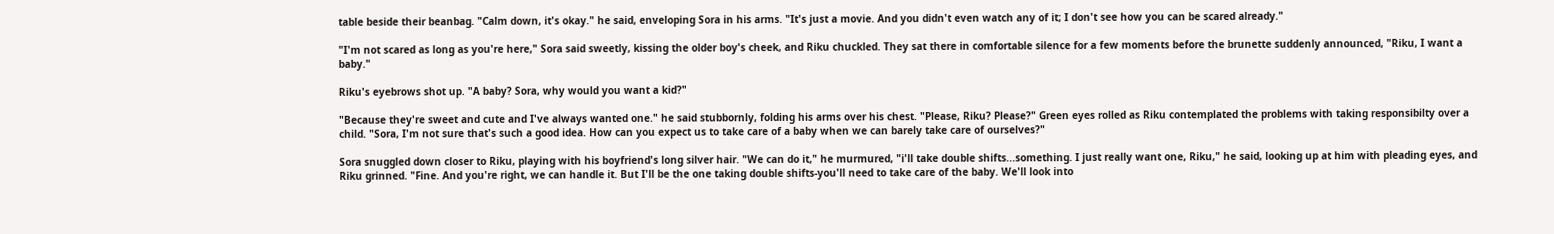table beside their beanbag. "Calm down, it's okay." he said, enveloping Sora in his arms. "It's just a movie. And you didn't even watch any of it; I don't see how you can be scared already."

"I'm not scared as long as you're here," Sora said sweetly, kissing the older boy's cheek, and Riku chuckled. They sat there in comfortable silence for a few moments before the brunette suddenly announced, "Riku, I want a baby."

Riku's eyebrows shot up. "A baby? Sora, why would you want a kid?"

"Because they're sweet and cute and I've always wanted one." he said stubbornly, folding his arms over his chest. "Please, Riku? Please?" Green eyes rolled as Riku contemplated the problems with taking responsibilty over a child. "Sora, I'm not sure that's such a good idea. How can you expect us to take care of a baby when we can barely take care of ourselves?"

Sora snuggled down closer to Riku, playing with his boyfriend's long silver hair. "We can do it," he murmured, "i'll take double shifts...something. I just really want one, Riku," he said, looking up at him with pleading eyes, and Riku grinned. "Fine. And you're right, we can handle it. But I'll be the one taking double shifts-you'll need to take care of the baby. We'll look into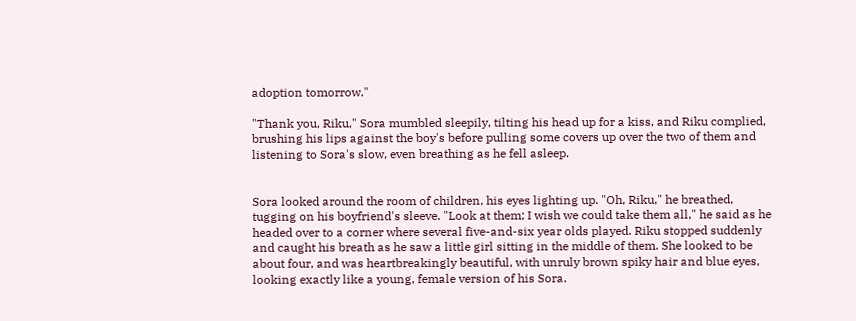adoption tomorrow."

"Thank you, Riku," Sora mumbled sleepily, tilting his head up for a kiss, and Riku complied, brushing his lips against the boy's before pulling some covers up over the two of them and listening to Sora's slow, even breathing as he fell asleep.


Sora looked around the room of children, his eyes lighting up. "Oh, Riku," he breathed, tugging on his boyfriend's sleeve. "Look at them; I wish we could take them all," he said as he headed over to a corner where several five-and-six year olds played. Riku stopped suddenly and caught his breath as he saw a little girl sitting in the middle of them. She looked to be about four, and was heartbreakingly beautiful, with unruly brown spiky hair and blue eyes, looking exactly like a young, female version of his Sora.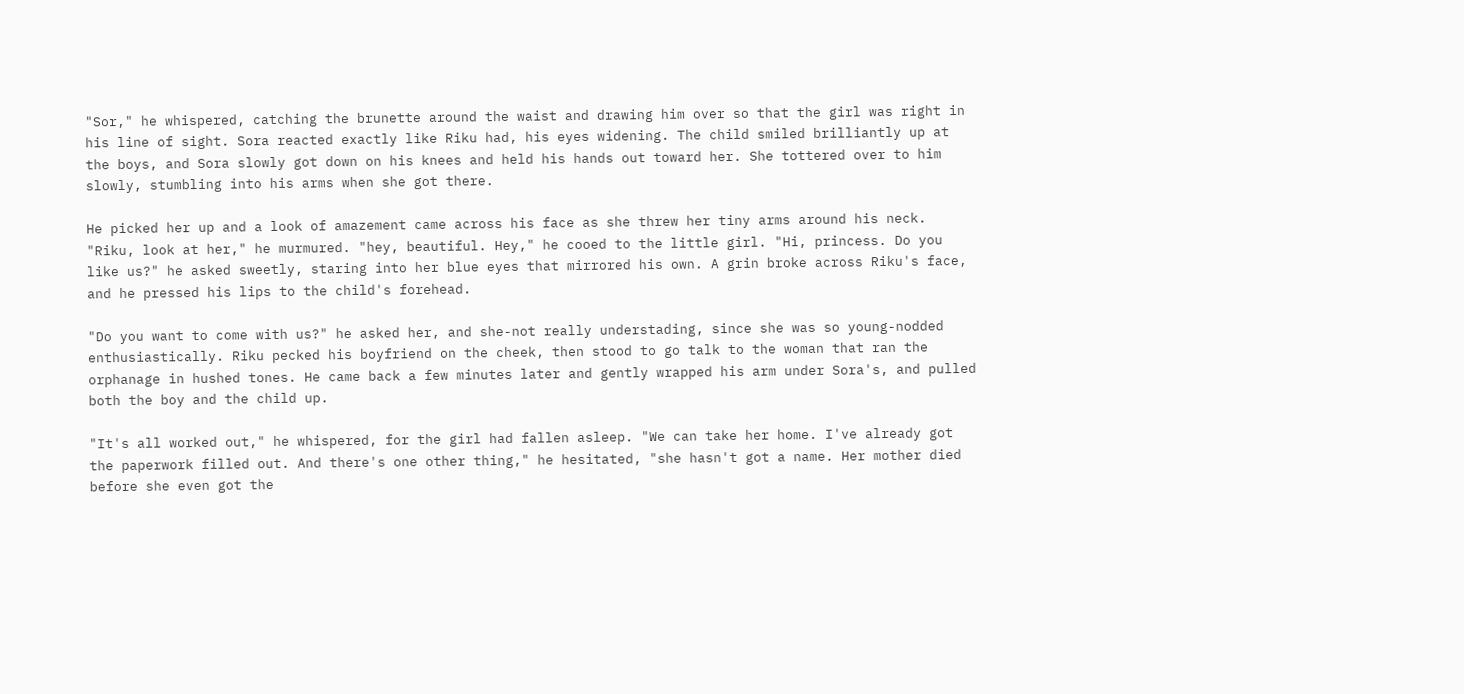"Sor," he whispered, catching the brunette around the waist and drawing him over so that the girl was right in his line of sight. Sora reacted exactly like Riku had, his eyes widening. The child smiled brilliantly up at the boys, and Sora slowly got down on his knees and held his hands out toward her. She tottered over to him slowly, stumbling into his arms when she got there.

He picked her up and a look of amazement came across his face as she threw her tiny arms around his neck. "Riku, look at her," he murmured. "hey, beautiful. Hey," he cooed to the little girl. "Hi, princess. Do you like us?" he asked sweetly, staring into her blue eyes that mirrored his own. A grin broke across Riku's face, and he pressed his lips to the child's forehead.

"Do you want to come with us?" he asked her, and she-not really understading, since she was so young-nodded enthusiastically. Riku pecked his boyfriend on the cheek, then stood to go talk to the woman that ran the orphanage in hushed tones. He came back a few minutes later and gently wrapped his arm under Sora's, and pulled both the boy and the child up.

"It's all worked out," he whispered, for the girl had fallen asleep. "We can take her home. I've already got the paperwork filled out. And there's one other thing," he hesitated, "she hasn't got a name. Her mother died before she even got the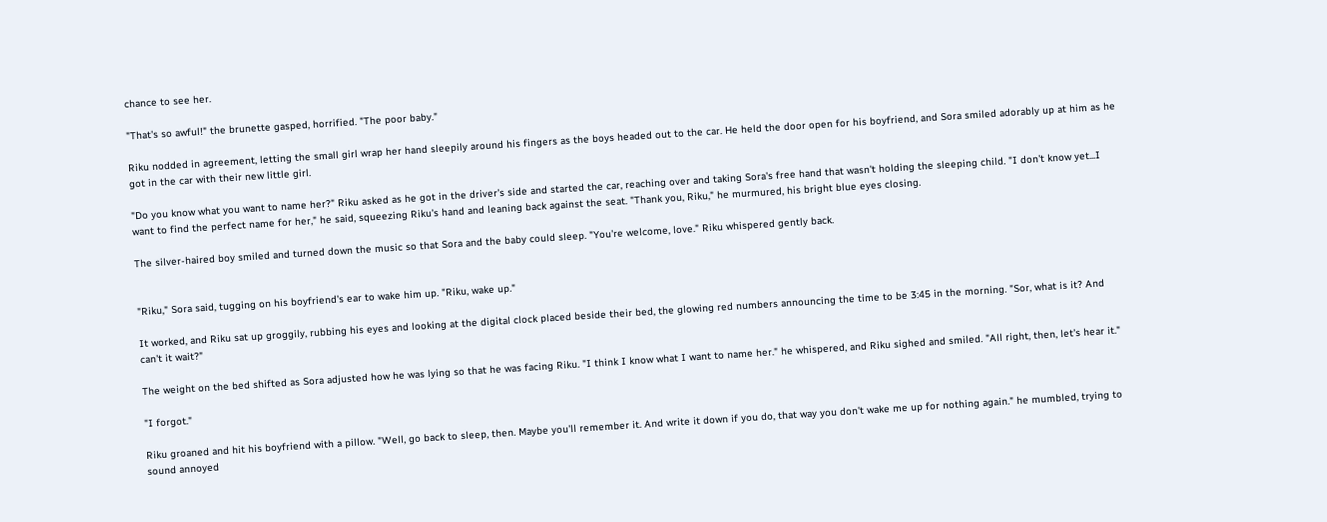chance to see her.

"That's so awful!" the brunette gasped, horrified. "The poor baby."

Riku nodded in agreement, letting the small girl wrap her hand sleepily around his fingers as the boys headed out to the car. He held the door open for his boyfriend, and Sora smiled adorably up at him as he got in the car with their new little girl.

"Do you know what you want to name her?" Riku asked as he got in the driver's side and started the car, reaching over and taking Sora's free hand that wasn't holding the sleeping child. "I don't know yet...I want to find the perfect name for her," he said, squeezing Riku's hand and leaning back against the seat. "Thank you, Riku," he murmured, his bright blue eyes closing.

The silver-haired boy smiled and turned down the music so that Sora and the baby could sleep. "You're welcome, love." Riku whispered gently back.


"Riku," Sora said, tugging on his boyfriend's ear to wake him up. "Riku, wake up."

It worked, and Riku sat up groggily, rubbing his eyes and looking at the digital clock placed beside their bed, the glowing red numbers announcing the time to be 3:45 in the morning. "Sor, what is it? And can't it wait?"

The weight on the bed shifted as Sora adjusted how he was lying so that he was facing Riku. "I think I know what I want to name her." he whispered, and Riku sighed and smiled. "All right, then, let's hear it."

"I forgot."

Riku groaned and hit his boyfriend with a pillow. "Well, go back to sleep, then. Maybe you'll remember it. And write it down if you do, that way you don't wake me up for nothing again." he mumbled, trying to sound annoyed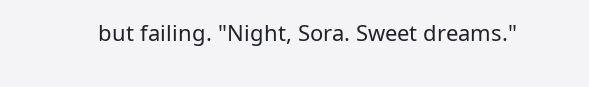but failing. "Night, Sora. Sweet dreams."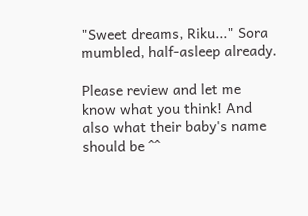"Sweet dreams, Riku..." Sora mumbled, half-asleep already.

Please review and let me know what you think! And also what their baby's name should be ^^